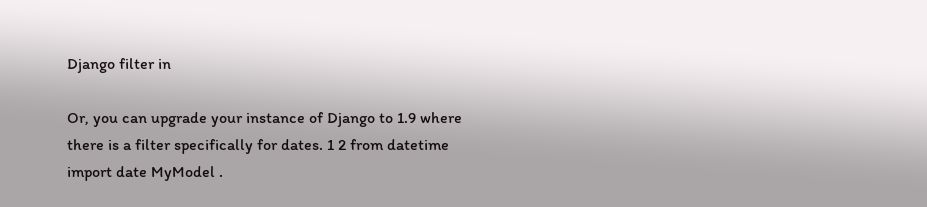Django filter in

Or, you can upgrade your instance of Django to 1.9 where there is a filter specifically for dates. 1 2 from datetime import date MyModel .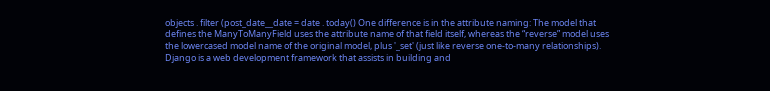objects . filter (post_date__date = date . today() One difference is in the attribute naming: The model that defines the ManyToManyField uses the attribute name of that field itself, whereas the “reverse” model uses the lowercased model name of the original model, plus '_set' (just like reverse one-to-many relationships). Django is a web development framework that assists in building and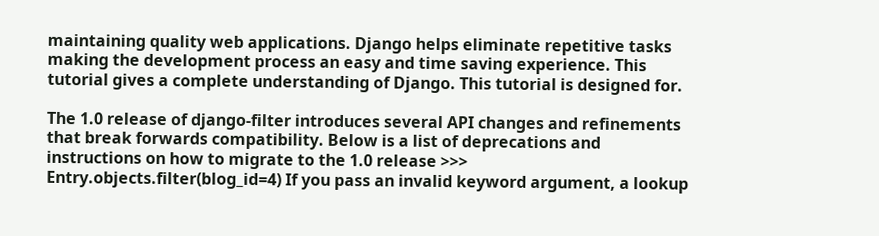maintaining quality web applications. Django helps eliminate repetitive tasks making the development process an easy and time saving experience. This tutorial gives a complete understanding of Django. This tutorial is designed for.

The 1.0 release of django-filter introduces several API changes and refinements that break forwards compatibility. Below is a list of deprecations and instructions on how to migrate to the 1.0 release >>> Entry.objects.filter(blog_id=4) If you pass an invalid keyword argument, a lookup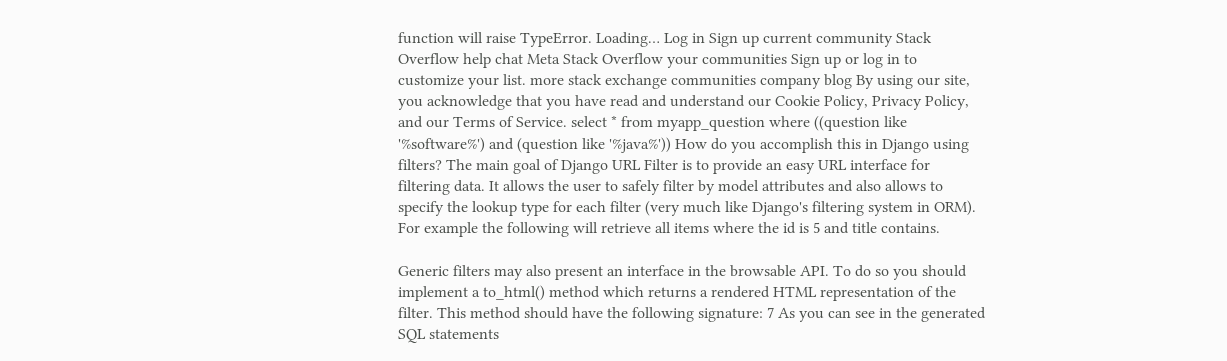function will raise TypeError. Loading… Log in Sign up current community Stack Overflow help chat Meta Stack Overflow your communities Sign up or log in to customize your list. more stack exchange communities company blog By using our site, you acknowledge that you have read and understand our Cookie Policy, Privacy Policy, and our Terms of Service. select * from myapp_question where ((question like '%software%') and (question like '%java%')) How do you accomplish this in Django using filters? The main goal of Django URL Filter is to provide an easy URL interface for filtering data. It allows the user to safely filter by model attributes and also allows to specify the lookup type for each filter (very much like Django's filtering system in ORM). For example the following will retrieve all items where the id is 5 and title contains.

Generic filters may also present an interface in the browsable API. To do so you should implement a to_html() method which returns a rendered HTML representation of the filter. This method should have the following signature: 7 As you can see in the generated SQL statements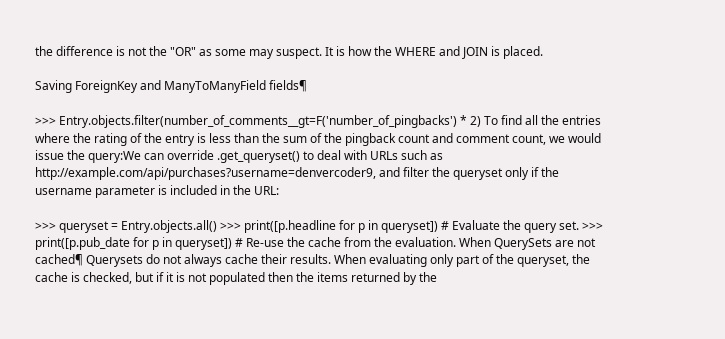the difference is not the "OR" as some may suspect. It is how the WHERE and JOIN is placed.

Saving ForeignKey and ManyToManyField fields¶

>>> Entry.objects.filter(number_of_comments__gt=F('number_of_pingbacks') * 2) To find all the entries where the rating of the entry is less than the sum of the pingback count and comment count, we would issue the query:We can override .get_queryset() to deal with URLs such as http://example.com/api/purchases?username=denvercoder9, and filter the queryset only if the username parameter is included in the URL:

>>> queryset = Entry.objects.all() >>> print([p.headline for p in queryset]) # Evaluate the query set. >>> print([p.pub_date for p in queryset]) # Re-use the cache from the evaluation. When QuerySets are not cached¶ Querysets do not always cache their results. When evaluating only part of the queryset, the cache is checked, but if it is not populated then the items returned by the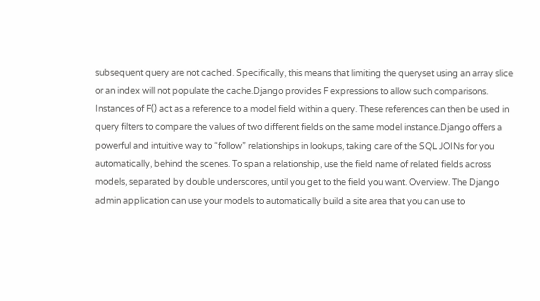subsequent query are not cached. Specifically, this means that limiting the queryset using an array slice or an index will not populate the cache.Django provides F expressions to allow such comparisons. Instances of F() act as a reference to a model field within a query. These references can then be used in query filters to compare the values of two different fields on the same model instance.Django offers a powerful and intuitive way to “follow” relationships in lookups, taking care of the SQL JOINs for you automatically, behind the scenes. To span a relationship, use the field name of related fields across models, separated by double underscores, until you get to the field you want. Overview. The Django admin application can use your models to automatically build a site area that you can use to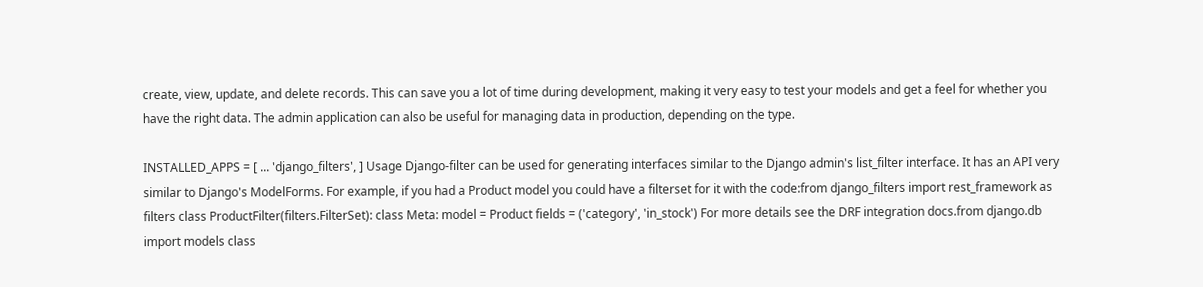create, view, update, and delete records. This can save you a lot of time during development, making it very easy to test your models and get a feel for whether you have the right data. The admin application can also be useful for managing data in production, depending on the type.

INSTALLED_APPS = [ ... 'django_filters', ] Usage Django-filter can be used for generating interfaces similar to the Django admin's list_filter interface. It has an API very similar to Django's ModelForms. For example, if you had a Product model you could have a filterset for it with the code:from django_filters import rest_framework as filters class ProductFilter(filters.FilterSet): class Meta: model = Product fields = ('category', 'in_stock') For more details see the DRF integration docs.from django.db import models class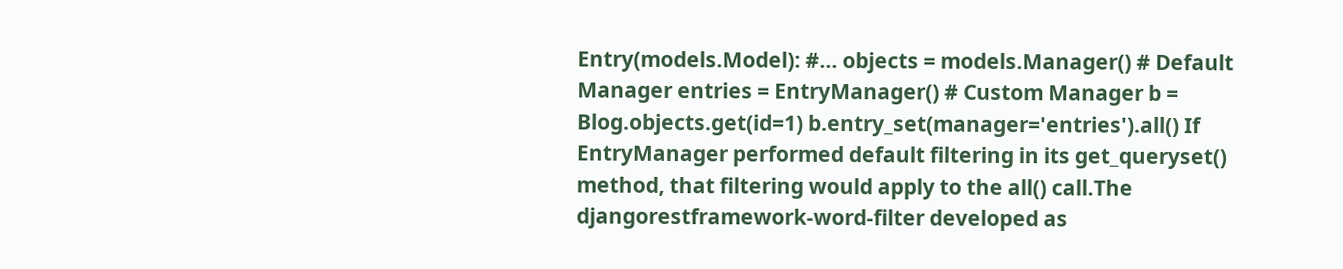Entry(models.Model): #... objects = models.Manager() # Default Manager entries = EntryManager() # Custom Manager b = Blog.objects.get(id=1) b.entry_set(manager='entries').all() If EntryManager performed default filtering in its get_queryset() method, that filtering would apply to the all() call.The djangorestframework-word-filter developed as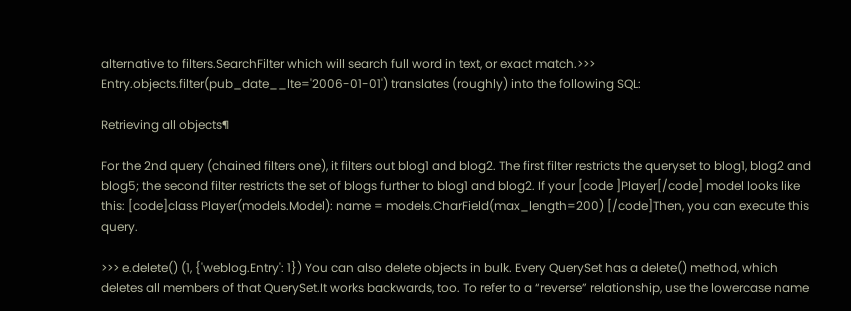alternative to filters.SearchFilter which will search full word in text, or exact match.>>> Entry.objects.filter(pub_date__lte='2006-01-01') translates (roughly) into the following SQL:

Retrieving all objects¶

For the 2nd query (chained filters one), it filters out blog1 and blog2. The first filter restricts the queryset to blog1, blog2 and blog5; the second filter restricts the set of blogs further to blog1 and blog2. If your [code ]Player[/code] model looks like this: [code]class Player(models.Model): name = models.CharField(max_length=200) [/code]Then, you can execute this query.

>>> e.delete() (1, {'weblog.Entry': 1}) You can also delete objects in bulk. Every QuerySet has a delete() method, which deletes all members of that QuerySet.It works backwards, too. To refer to a “reverse” relationship, use the lowercase name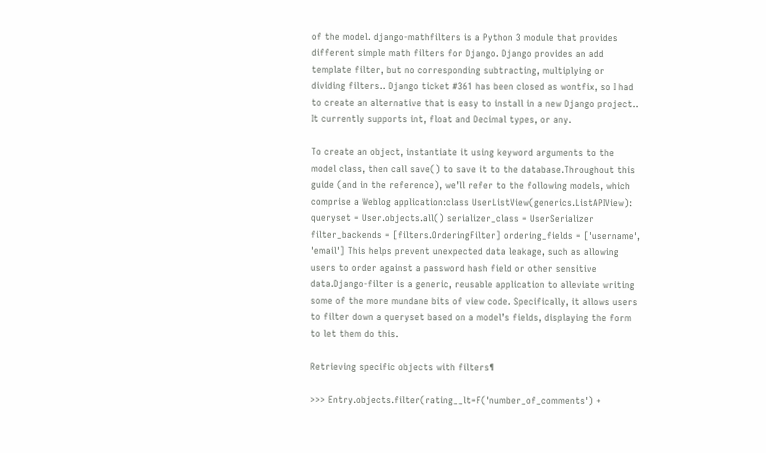of the model. django-mathfilters is a Python 3 module that provides different simple math filters for Django. Django provides an add template filter, but no corresponding subtracting, multiplying or dividing filters.. Django ticket #361 has been closed as wontfix, so I had to create an alternative that is easy to install in a new Django project.. It currently supports int, float and Decimal types, or any.

To create an object, instantiate it using keyword arguments to the model class, then call save() to save it to the database.Throughout this guide (and in the reference), we’ll refer to the following models, which comprise a Weblog application:class UserListView(generics.ListAPIView): queryset = User.objects.all() serializer_class = UserSerializer filter_backends = [filters.OrderingFilter] ordering_fields = ['username', 'email'] This helps prevent unexpected data leakage, such as allowing users to order against a password hash field or other sensitive data.Django-filter is a generic, reusable application to alleviate writing some of the more mundane bits of view code. Specifically, it allows users to filter down a queryset based on a model’s fields, displaying the form to let them do this.

Retrieving specific objects with filters¶

>>> Entry.objects.filter(rating__lt=F('number_of_comments') +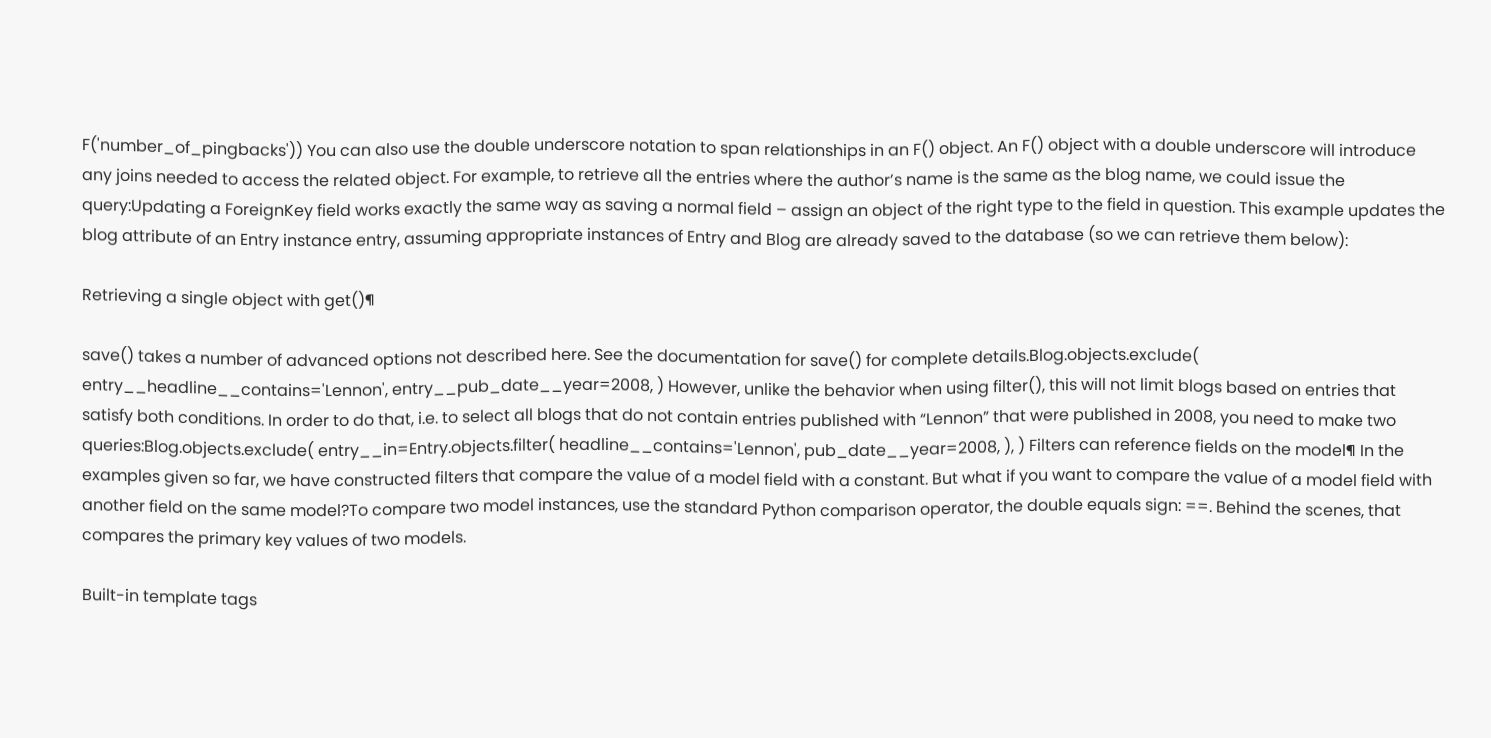F('number_of_pingbacks')) You can also use the double underscore notation to span relationships in an F() object. An F() object with a double underscore will introduce any joins needed to access the related object. For example, to retrieve all the entries where the author’s name is the same as the blog name, we could issue the query:Updating a ForeignKey field works exactly the same way as saving a normal field – assign an object of the right type to the field in question. This example updates the blog attribute of an Entry instance entry, assuming appropriate instances of Entry and Blog are already saved to the database (so we can retrieve them below):

Retrieving a single object with get()¶

save() takes a number of advanced options not described here. See the documentation for save() for complete details.Blog.objects.exclude( entry__headline__contains='Lennon', entry__pub_date__year=2008, ) However, unlike the behavior when using filter(), this will not limit blogs based on entries that satisfy both conditions. In order to do that, i.e. to select all blogs that do not contain entries published with “Lennon” that were published in 2008, you need to make two queries:Blog.objects.exclude( entry__in=Entry.objects.filter( headline__contains='Lennon', pub_date__year=2008, ), ) Filters can reference fields on the model¶ In the examples given so far, we have constructed filters that compare the value of a model field with a constant. But what if you want to compare the value of a model field with another field on the same model?To compare two model instances, use the standard Python comparison operator, the double equals sign: ==. Behind the scenes, that compares the primary key values of two models.

Built-in template tags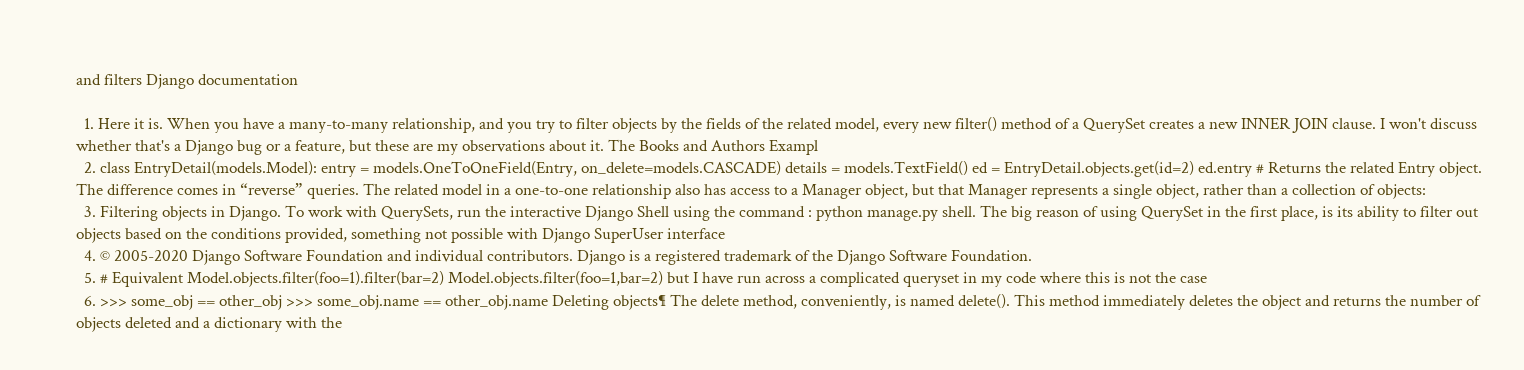and filters Django documentation

  1. Here it is. When you have a many-to-many relationship, and you try to filter objects by the fields of the related model, every new filter() method of a QuerySet creates a new INNER JOIN clause. I won't discuss whether that's a Django bug or a feature, but these are my observations about it. The Books and Authors Exampl
  2. class EntryDetail(models.Model): entry = models.OneToOneField(Entry, on_delete=models.CASCADE) details = models.TextField() ed = EntryDetail.objects.get(id=2) ed.entry # Returns the related Entry object. The difference comes in “reverse” queries. The related model in a one-to-one relationship also has access to a Manager object, but that Manager represents a single object, rather than a collection of objects:
  3. Filtering objects in Django. To work with QuerySets, run the interactive Django Shell using the command : python manage.py shell. The big reason of using QuerySet in the first place, is its ability to filter out objects based on the conditions provided, something not possible with Django SuperUser interface
  4. © 2005-2020 Django Software Foundation and individual contributors. Django is a registered trademark of the Django Software Foundation.
  5. # Equivalent Model.objects.filter(foo=1).filter(bar=2) Model.objects.filter(foo=1,bar=2) but I have run across a complicated queryset in my code where this is not the case
  6. >>> some_obj == other_obj >>> some_obj.name == other_obj.name Deleting objects¶ The delete method, conveniently, is named delete(). This method immediately deletes the object and returns the number of objects deleted and a dictionary with the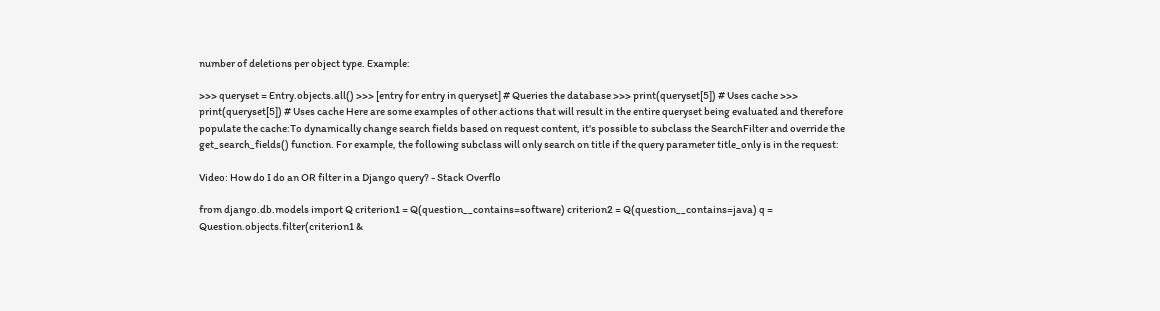number of deletions per object type. Example:

>>> queryset = Entry.objects.all() >>> [entry for entry in queryset] # Queries the database >>> print(queryset[5]) # Uses cache >>> print(queryset[5]) # Uses cache Here are some examples of other actions that will result in the entire queryset being evaluated and therefore populate the cache:To dynamically change search fields based on request content, it's possible to subclass the SearchFilter and override the get_search_fields() function. For example, the following subclass will only search on title if the query parameter title_only is in the request:

Video: How do I do an OR filter in a Django query? - Stack Overflo

from django.db.models import Q criterion1 = Q(question__contains=software) criterion2 = Q(question__contains=java) q = Question.objects.filter(criterion1 &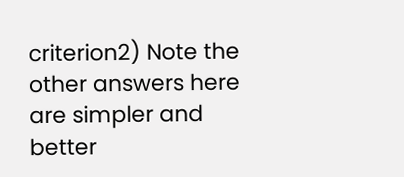criterion2) Note the other answers here are simpler and better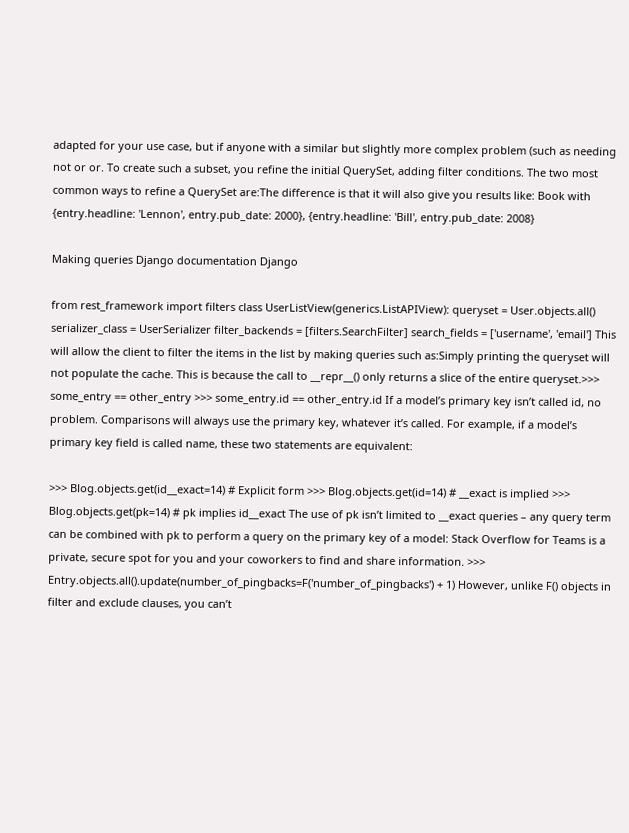adapted for your use case, but if anyone with a similar but slightly more complex problem (such as needing not or or. To create such a subset, you refine the initial QuerySet, adding filter conditions. The two most common ways to refine a QuerySet are:The difference is that it will also give you results like: Book with {entry.headline: 'Lennon', entry.pub_date: 2000}, {entry.headline: 'Bill', entry.pub_date: 2008}

Making queries Django documentation Django

from rest_framework import filters class UserListView(generics.ListAPIView): queryset = User.objects.all() serializer_class = UserSerializer filter_backends = [filters.SearchFilter] search_fields = ['username', 'email'] This will allow the client to filter the items in the list by making queries such as:Simply printing the queryset will not populate the cache. This is because the call to __repr__() only returns a slice of the entire queryset.>>> some_entry == other_entry >>> some_entry.id == other_entry.id If a model’s primary key isn’t called id, no problem. Comparisons will always use the primary key, whatever it’s called. For example, if a model’s primary key field is called name, these two statements are equivalent:

>>> Blog.objects.get(id__exact=14) # Explicit form >>> Blog.objects.get(id=14) # __exact is implied >>> Blog.objects.get(pk=14) # pk implies id__exact The use of pk isn’t limited to __exact queries – any query term can be combined with pk to perform a query on the primary key of a model: Stack Overflow for Teams is a private, secure spot for you and your coworkers to find and share information. >>> Entry.objects.all().update(number_of_pingbacks=F('number_of_pingbacks') + 1) However, unlike F() objects in filter and exclude clauses, you can’t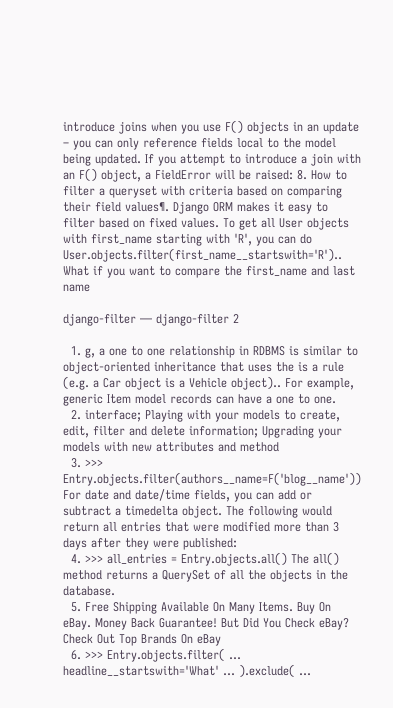introduce joins when you use F() objects in an update – you can only reference fields local to the model being updated. If you attempt to introduce a join with an F() object, a FieldError will be raised: 8. How to filter a queryset with criteria based on comparing their field values¶. Django ORM makes it easy to filter based on fixed values. To get all User objects with first_name starting with 'R', you can do User.objects.filter(first_name__startswith='R').. What if you want to compare the first_name and last name

django-filter — django-filter 2

  1. g, a one to one relationship in RDBMS is similar to object-oriented inheritance that uses the is a rule (e.g. a Car object is a Vehicle object).. For example, generic Item model records can have a one to one.
  2. interface; Playing with your models to create, edit, filter and delete information; Upgrading your models with new attributes and method
  3. >>> Entry.objects.filter(authors__name=F('blog__name')) For date and date/time fields, you can add or subtract a timedelta object. The following would return all entries that were modified more than 3 days after they were published:
  4. >>> all_entries = Entry.objects.all() The all() method returns a QuerySet of all the objects in the database.
  5. Free Shipping Available On Many Items. Buy On eBay. Money Back Guarantee! But Did You Check eBay? Check Out Top Brands On eBay
  6. >>> Entry.objects.filter( ... headline__startswith='What' ... ).exclude( ...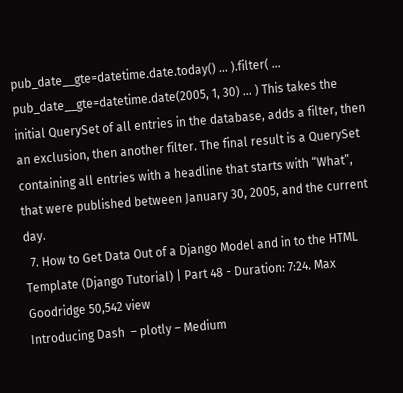pub_date__gte=datetime.date.today() ... ).filter( ... pub_date__gte=datetime.date(2005, 1, 30) ... ) This takes the initial QuerySet of all entries in the database, adds a filter, then an exclusion, then another filter. The final result is a QuerySet containing all entries with a headline that starts with “What”, that were published between January 30, 2005, and the current day.
  7. How to Get Data Out of a Django Model and in to the HTML Template (Django Tutorial) | Part 48 - Duration: 7:24. Max Goodridge 50,542 view
Introducing Dash  – plotly – Medium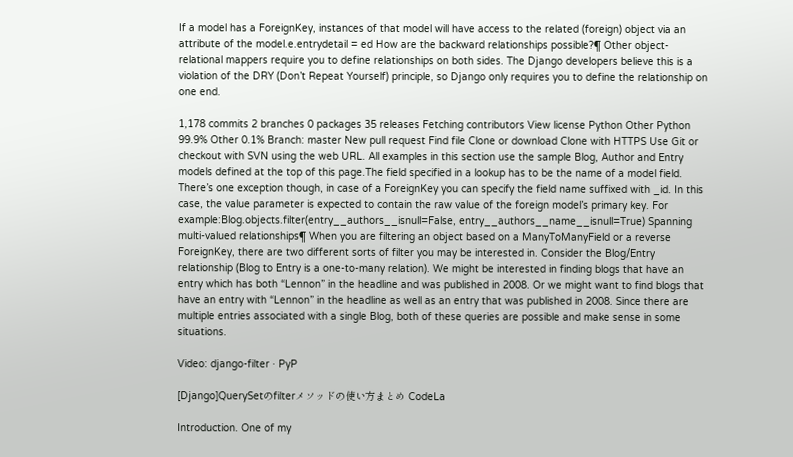If a model has a ForeignKey, instances of that model will have access to the related (foreign) object via an attribute of the model.e.entrydetail = ed How are the backward relationships possible?¶ Other object-relational mappers require you to define relationships on both sides. The Django developers believe this is a violation of the DRY (Don’t Repeat Yourself) principle, so Django only requires you to define the relationship on one end.

1,178 commits 2 branches 0 packages 35 releases Fetching contributors View license Python Other Python 99.9% Other 0.1% Branch: master New pull request Find file Clone or download Clone with HTTPS Use Git or checkout with SVN using the web URL. All examples in this section use the sample Blog, Author and Entry models defined at the top of this page.The field specified in a lookup has to be the name of a model field. There’s one exception though, in case of a ForeignKey you can specify the field name suffixed with _id. In this case, the value parameter is expected to contain the raw value of the foreign model’s primary key. For example:Blog.objects.filter(entry__authors__isnull=False, entry__authors__name__isnull=True) Spanning multi-valued relationships¶ When you are filtering an object based on a ManyToManyField or a reverse ForeignKey, there are two different sorts of filter you may be interested in. Consider the Blog/Entry relationship (Blog to Entry is a one-to-many relation). We might be interested in finding blogs that have an entry which has both “Lennon” in the headline and was published in 2008. Or we might want to find blogs that have an entry with “Lennon” in the headline as well as an entry that was published in 2008. Since there are multiple entries associated with a single Blog, both of these queries are possible and make sense in some situations.

Video: django-filter · PyP

[Django]QuerySetのfilterメソッドの使い方まとめ CodeLa

Introduction. One of my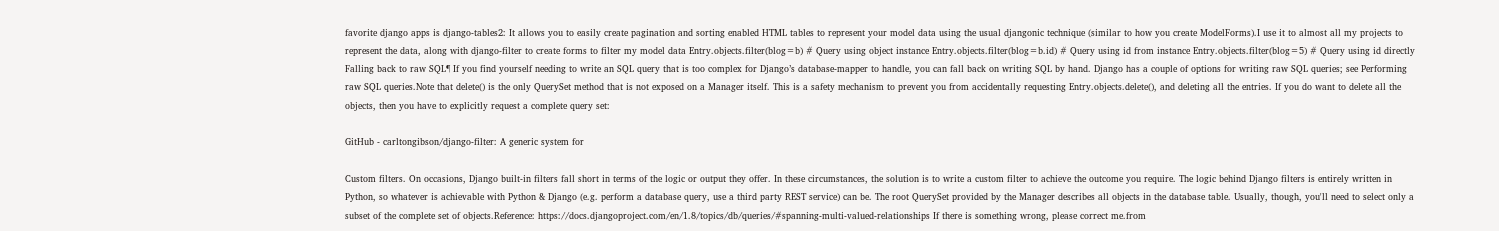favorite django apps is django-tables2: It allows you to easily create pagination and sorting enabled HTML tables to represent your model data using the usual djangonic technique (similar to how you create ModelForms).I use it to almost all my projects to represent the data, along with django-filter to create forms to filter my model data Entry.objects.filter(blog=b) # Query using object instance Entry.objects.filter(blog=b.id) # Query using id from instance Entry.objects.filter(blog=5) # Query using id directly Falling back to raw SQL¶ If you find yourself needing to write an SQL query that is too complex for Django’s database-mapper to handle, you can fall back on writing SQL by hand. Django has a couple of options for writing raw SQL queries; see Performing raw SQL queries.Note that delete() is the only QuerySet method that is not exposed on a Manager itself. This is a safety mechanism to prevent you from accidentally requesting Entry.objects.delete(), and deleting all the entries. If you do want to delete all the objects, then you have to explicitly request a complete query set:

GitHub - carltongibson/django-filter: A generic system for

Custom filters. On occasions, Django built-in filters fall short in terms of the logic or output they offer. In these circumstances, the solution is to write a custom filter to achieve the outcome you require. The logic behind Django filters is entirely written in Python, so whatever is achievable with Python & Django (e.g. perform a database query, use a third party REST service) can be. The root QuerySet provided by the Manager describes all objects in the database table. Usually, though, you'll need to select only a subset of the complete set of objects.Reference: https://docs.djangoproject.com/en/1.8/topics/db/queries/#spanning-multi-valued-relationships If there is something wrong, please correct me.from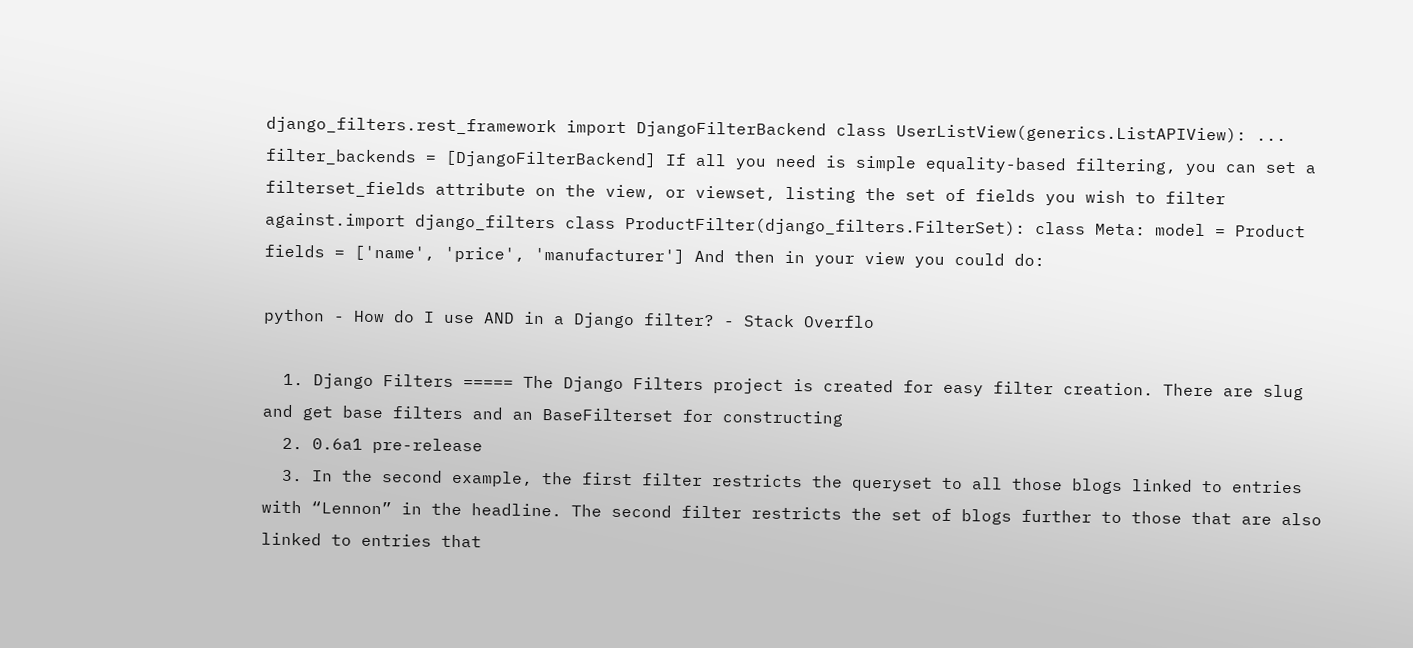django_filters.rest_framework import DjangoFilterBackend class UserListView(generics.ListAPIView): ... filter_backends = [DjangoFilterBackend] If all you need is simple equality-based filtering, you can set a filterset_fields attribute on the view, or viewset, listing the set of fields you wish to filter against.import django_filters class ProductFilter(django_filters.FilterSet): class Meta: model = Product fields = ['name', 'price', 'manufacturer'] And then in your view you could do:

python - How do I use AND in a Django filter? - Stack Overflo

  1. Django Filters ===== The Django Filters project is created for easy filter creation. There are slug and get base filters and an BaseFilterset for constructing
  2. 0.6a1 pre-release
  3. In the second example, the first filter restricts the queryset to all those blogs linked to entries with “Lennon” in the headline. The second filter restricts the set of blogs further to those that are also linked to entries that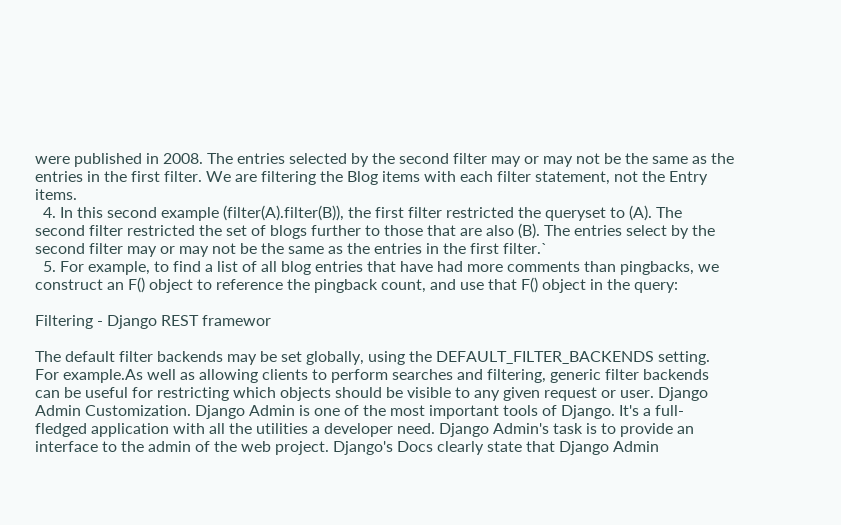were published in 2008. The entries selected by the second filter may or may not be the same as the entries in the first filter. We are filtering the Blog items with each filter statement, not the Entry items.
  4. In this second example (filter(A).filter(B)), the first filter restricted the queryset to (A). The second filter restricted the set of blogs further to those that are also (B). The entries select by the second filter may or may not be the same as the entries in the first filter.`
  5. For example, to find a list of all blog entries that have had more comments than pingbacks, we construct an F() object to reference the pingback count, and use that F() object in the query:

Filtering - Django REST framewor

The default filter backends may be set globally, using the DEFAULT_FILTER_BACKENDS setting. For example.As well as allowing clients to perform searches and filtering, generic filter backends can be useful for restricting which objects should be visible to any given request or user. Django Admin Customization. Django Admin is one of the most important tools of Django. It's a full-fledged application with all the utilities a developer need. Django Admin's task is to provide an interface to the admin of the web project. Django's Docs clearly state that Django Admin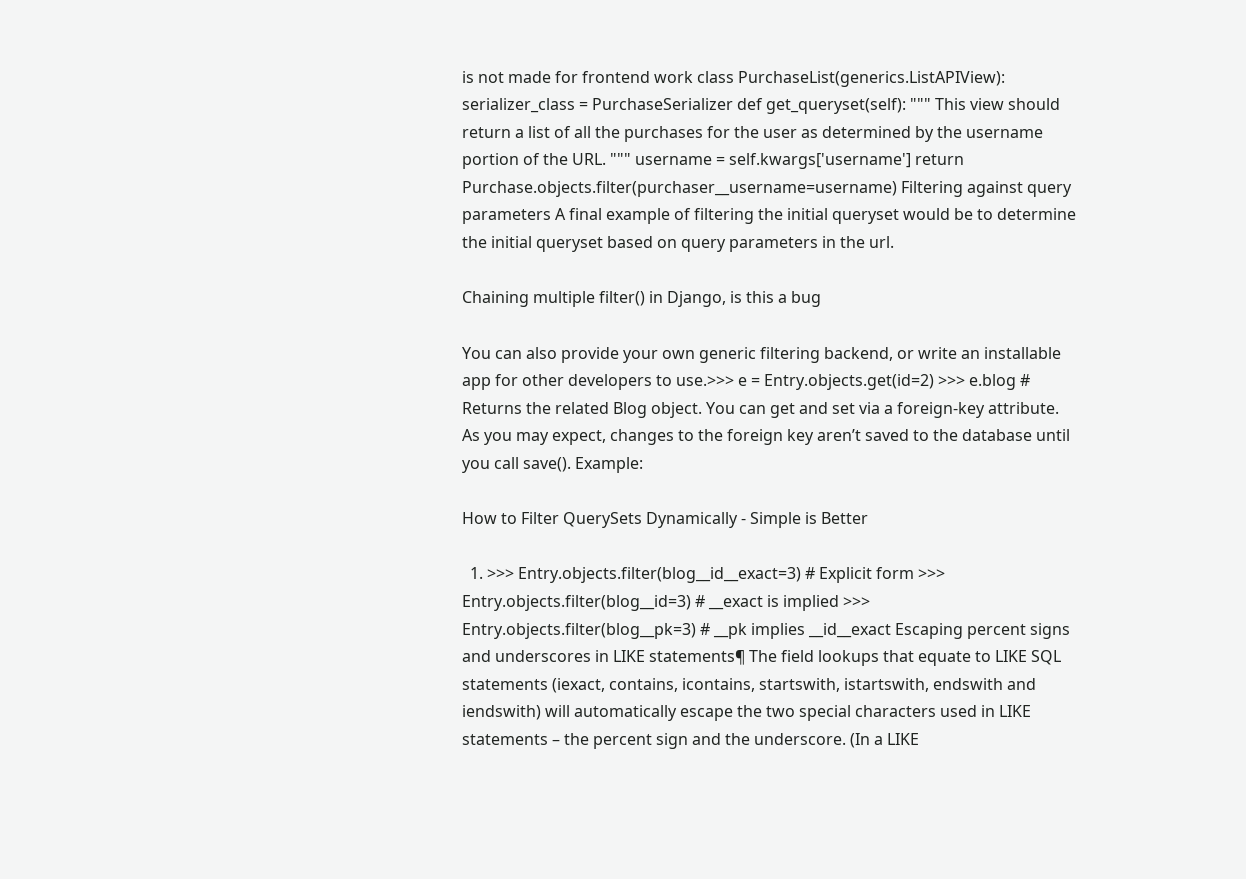is not made for frontend work class PurchaseList(generics.ListAPIView): serializer_class = PurchaseSerializer def get_queryset(self): """ This view should return a list of all the purchases for the user as determined by the username portion of the URL. """ username = self.kwargs['username'] return Purchase.objects.filter(purchaser__username=username) Filtering against query parameters A final example of filtering the initial queryset would be to determine the initial queryset based on query parameters in the url.

Chaining multiple filter() in Django, is this a bug

You can also provide your own generic filtering backend, or write an installable app for other developers to use.>>> e = Entry.objects.get(id=2) >>> e.blog # Returns the related Blog object. You can get and set via a foreign-key attribute. As you may expect, changes to the foreign key aren’t saved to the database until you call save(). Example:

How to Filter QuerySets Dynamically - Simple is Better

  1. >>> Entry.objects.filter(blog__id__exact=3) # Explicit form >>> Entry.objects.filter(blog__id=3) # __exact is implied >>> Entry.objects.filter(blog__pk=3) # __pk implies __id__exact Escaping percent signs and underscores in LIKE statements¶ The field lookups that equate to LIKE SQL statements (iexact, contains, icontains, startswith, istartswith, endswith and iendswith) will automatically escape the two special characters used in LIKE statements – the percent sign and the underscore. (In a LIKE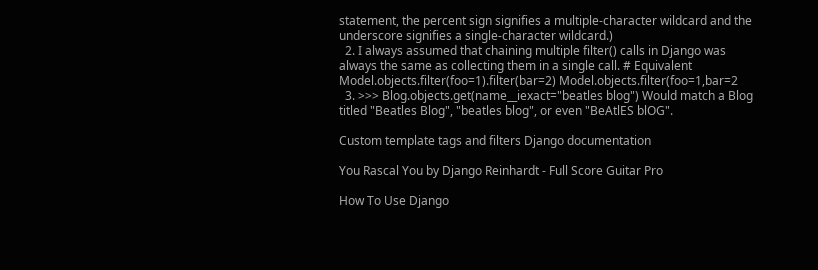statement, the percent sign signifies a multiple-character wildcard and the underscore signifies a single-character wildcard.)
  2. I always assumed that chaining multiple filter() calls in Django was always the same as collecting them in a single call. # Equivalent Model.objects.filter(foo=1).filter(bar=2) Model.objects.filter(foo=1,bar=2
  3. >>> Blog.objects.get(name__iexact="beatles blog") Would match a Blog titled "Beatles Blog", "beatles blog", or even "BeAtlES blOG".

Custom template tags and filters Django documentation

You Rascal You by Django Reinhardt - Full Score Guitar Pro

How To Use Django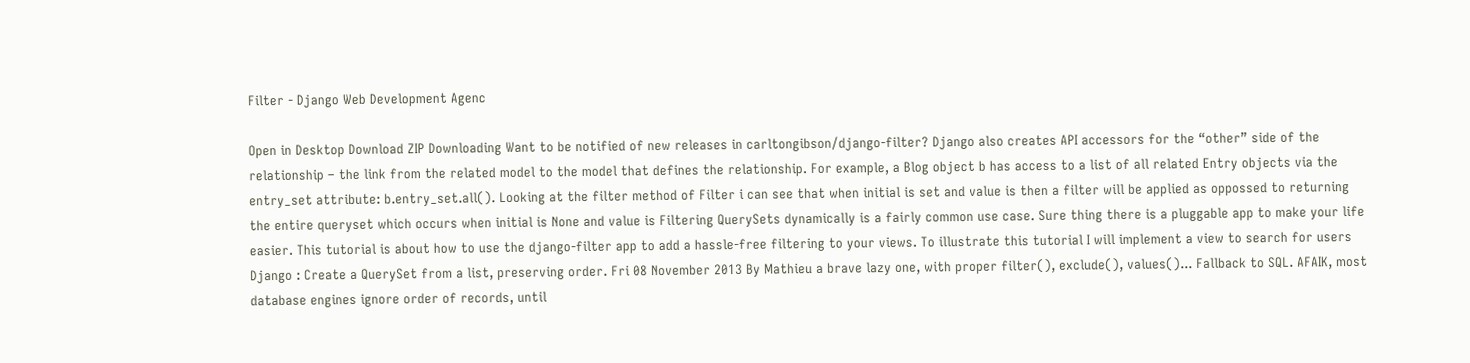Filter - Django Web Development Agenc

Open in Desktop Download ZIP Downloading Want to be notified of new releases in carltongibson/django-filter? Django also creates API accessors for the “other” side of the relationship – the link from the related model to the model that defines the relationship. For example, a Blog object b has access to a list of all related Entry objects via the entry_set attribute: b.entry_set.all(). Looking at the filter method of Filter i can see that when initial is set and value is then a filter will be applied as oppossed to returning the entire queryset which occurs when initial is None and value is Filtering QuerySets dynamically is a fairly common use case. Sure thing there is a pluggable app to make your life easier. This tutorial is about how to use the django-filter app to add a hassle-free filtering to your views. To illustrate this tutorial I will implement a view to search for users Django : Create a QuerySet from a list, preserving order. Fri 08 November 2013 By Mathieu a brave lazy one, with proper filter(), exclude(), values()... Fallback to SQL. AFAIK, most database engines ignore order of records, until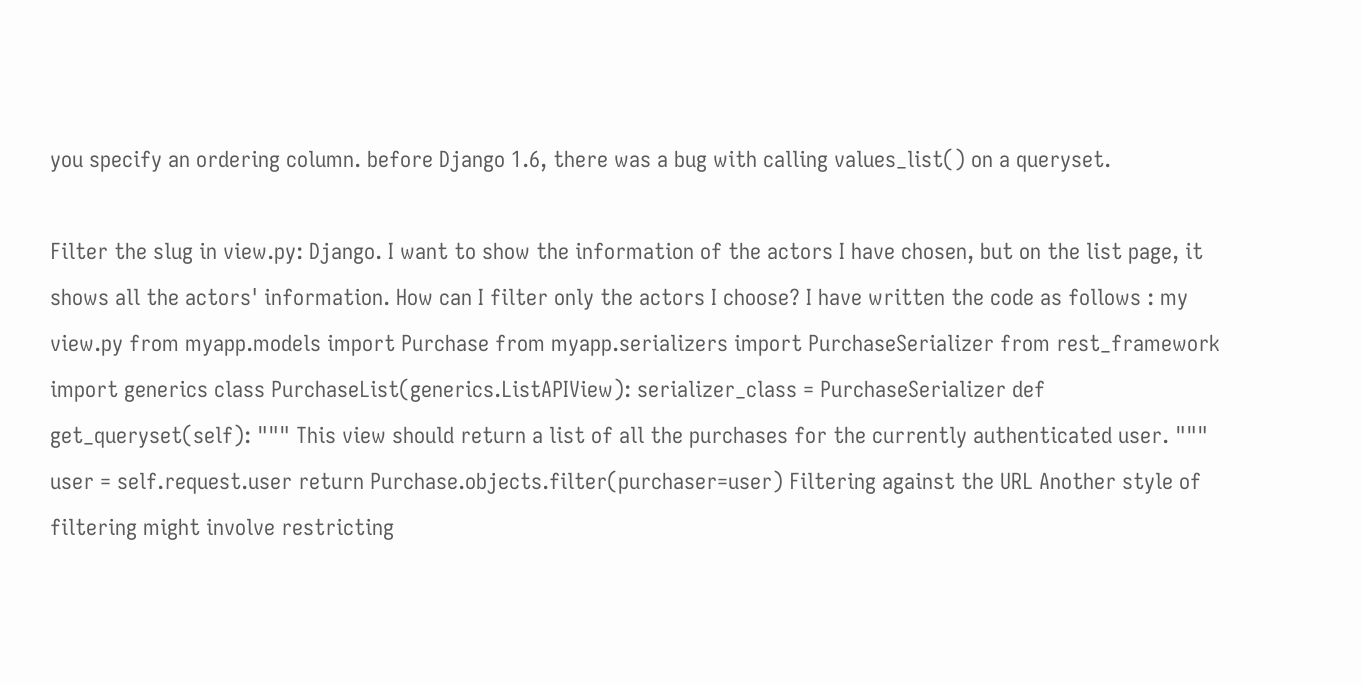you specify an ordering column. before Django 1.6, there was a bug with calling values_list() on a queryset.

Filter the slug in view.py: Django. I want to show the information of the actors I have chosen, but on the list page, it shows all the actors' information. How can I filter only the actors I choose? I have written the code as follows : my view.py from myapp.models import Purchase from myapp.serializers import PurchaseSerializer from rest_framework import generics class PurchaseList(generics.ListAPIView): serializer_class = PurchaseSerializer def get_queryset(self): """ This view should return a list of all the purchases for the currently authenticated user. """ user = self.request.user return Purchase.objects.filter(purchaser=user) Filtering against the URL Another style of filtering might involve restricting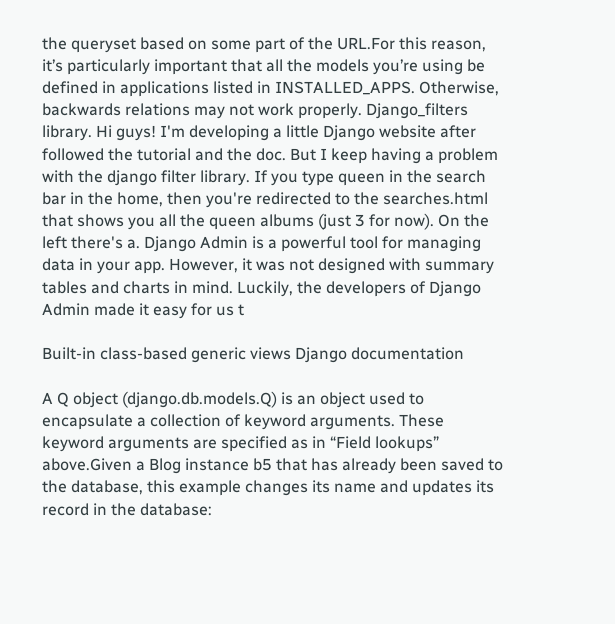the queryset based on some part of the URL.For this reason, it’s particularly important that all the models you’re using be defined in applications listed in INSTALLED_APPS. Otherwise, backwards relations may not work properly. Django_filters library. Hi guys! I'm developing a little Django website after followed the tutorial and the doc. But I keep having a problem with the django filter library. If you type queen in the search bar in the home, then you're redirected to the searches.html that shows you all the queen albums (just 3 for now). On the left there's a. Django Admin is a powerful tool for managing data in your app. However, it was not designed with summary tables and charts in mind. Luckily, the developers of Django Admin made it easy for us t

Built-in class-based generic views Django documentation

A Q object (django.db.models.Q) is an object used to encapsulate a collection of keyword arguments. These keyword arguments are specified as in “Field lookups” above.Given a Blog instance b5 that has already been saved to the database, this example changes its name and updates its record in the database: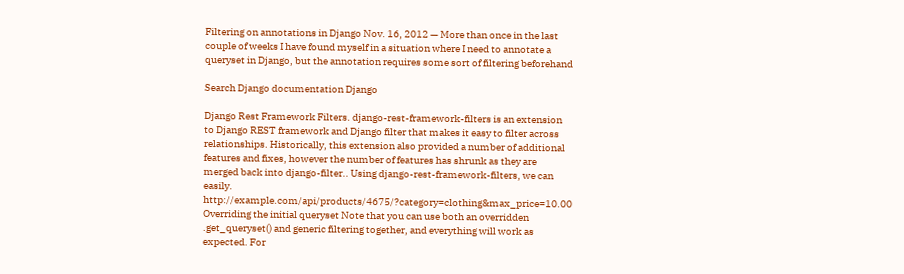Filtering on annotations in Django Nov. 16, 2012 — More than once in the last couple of weeks I have found myself in a situation where I need to annotate a queryset in Django, but the annotation requires some sort of filtering beforehand

Search Django documentation Django

Django Rest Framework Filters. django-rest-framework-filters is an extension to Django REST framework and Django filter that makes it easy to filter across relationships. Historically, this extension also provided a number of additional features and fixes, however the number of features has shrunk as they are merged back into django-filter.. Using django-rest-framework-filters, we can easily. http://example.com/api/products/4675/?category=clothing&max_price=10.00 Overriding the initial queryset Note that you can use both an overridden .get_queryset() and generic filtering together, and everything will work as expected. For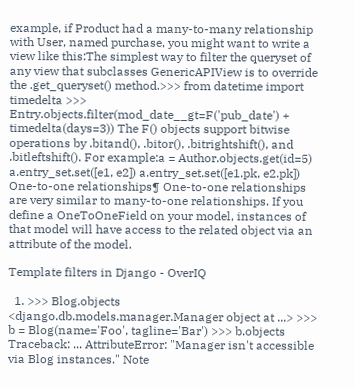example, if Product had a many-to-many relationship with User, named purchase, you might want to write a view like this:The simplest way to filter the queryset of any view that subclasses GenericAPIView is to override the .get_queryset() method.>>> from datetime import timedelta >>> Entry.objects.filter(mod_date__gt=F('pub_date') + timedelta(days=3)) The F() objects support bitwise operations by .bitand(), .bitor(), .bitrightshift(), and .bitleftshift(). For example:a = Author.objects.get(id=5) a.entry_set.set([e1, e2]) a.entry_set.set([e1.pk, e2.pk]) One-to-one relationships¶ One-to-one relationships are very similar to many-to-one relationships. If you define a OneToOneField on your model, instances of that model will have access to the related object via an attribute of the model.

Template filters in Django - OverIQ

  1. >>> Blog.objects <django.db.models.manager.Manager object at ...> >>> b = Blog(name='Foo', tagline='Bar') >>> b.objects Traceback: ... AttributeError: "Manager isn't accessible via Blog instances." Note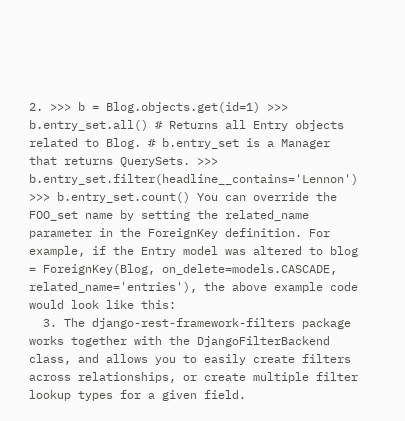2. >>> b = Blog.objects.get(id=1) >>> b.entry_set.all() # Returns all Entry objects related to Blog. # b.entry_set is a Manager that returns QuerySets. >>> b.entry_set.filter(headline__contains='Lennon') >>> b.entry_set.count() You can override the FOO_set name by setting the related_name parameter in the ForeignKey definition. For example, if the Entry model was altered to blog = ForeignKey(Blog, on_delete=models.CASCADE, related_name='entries'), the above example code would look like this:
  3. The django-rest-framework-filters package works together with the DjangoFilterBackend class, and allows you to easily create filters across relationships, or create multiple filter lookup types for a given field.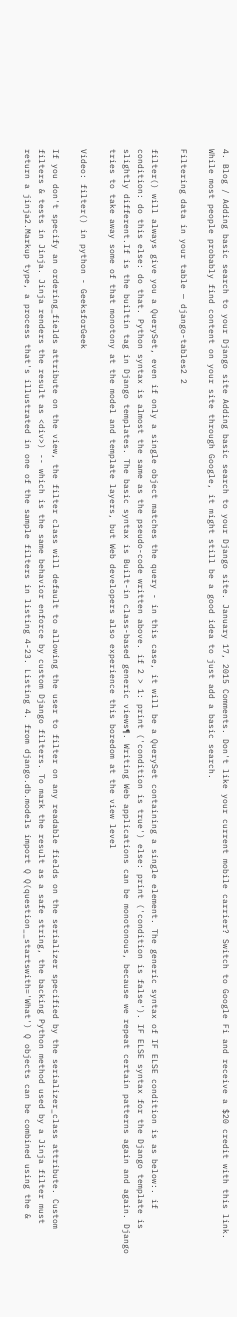4. Blog / Adding basic search to your Django site Adding basic search to your Django site. January 17, 2015 Comments. Don't like your current mobile carrier? Switch to Google Fi and receive a $20 credit with this link. While most people probably find content on your site through Google, it might still be a good idea to just add a basic search.

Filtering data in your table — django-tables2 2

filter() will always give you a QuerySet, even if only a single object matches the query - in this case, it will be a QuerySet containing a single element. The generic syntax of IF ELSE condition is as below:. if condition: do this else: do that. Python syntax is almost the same as the pseudo-code written above. if 2 > 1: print ('condition is true') else: print ('condition is false'). IF ELSE syntax for the Django template is slightly different.If is the builtin tag in Django templates. The basic syntax is Built-in class-based generic views¶. Writing Web applications can be monotonous, because we repeat certain patterns again and again. Django tries to take away some of that monotony at the model and template layers, but Web developers also experience this boredom at the view level

Video: filter() in python - GeeksforGeek

If you don't specify an ordering_fields attribute on the view, the filter class will default to allowing the user to filter on any readable fields on the serializer specified by the serializer_class attribute. Custom filters & tests in Jinja. Jinja renders the result as <div>) -- which is the same behavior enforce by custom Django filters. To mark the result as a safe string, the backing Python method used by a Jinja filter must return a jinja2.Markup type, a process that's illustrated in one of the sample filters in listing 4-23. Listing 4. from django.db.models import Q Q(question__startswith='What') Q objects can be combined using the &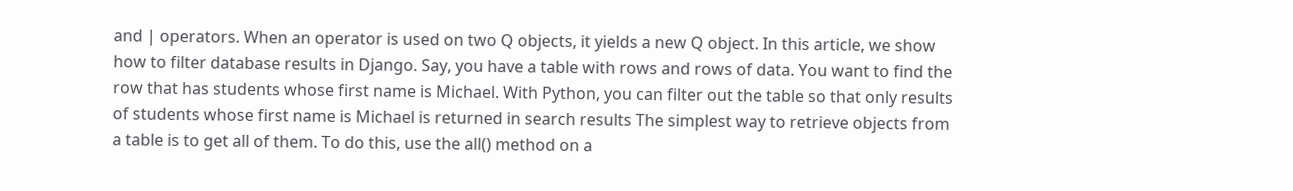and | operators. When an operator is used on two Q objects, it yields a new Q object. In this article, we show how to filter database results in Django. Say, you have a table with rows and rows of data. You want to find the row that has students whose first name is Michael. With Python, you can filter out the table so that only results of students whose first name is Michael is returned in search results The simplest way to retrieve objects from a table is to get all of them. To do this, use the all() method on a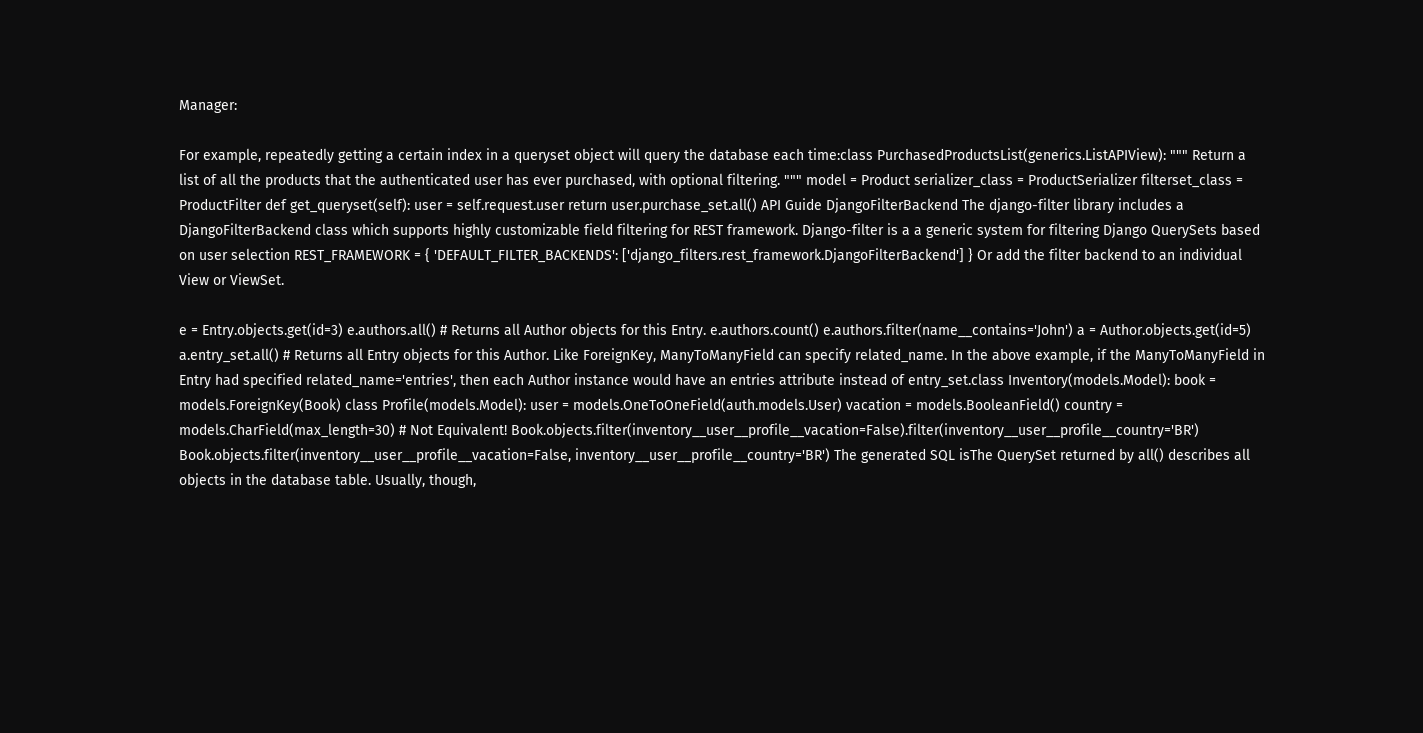Manager:

For example, repeatedly getting a certain index in a queryset object will query the database each time:class PurchasedProductsList(generics.ListAPIView): """ Return a list of all the products that the authenticated user has ever purchased, with optional filtering. """ model = Product serializer_class = ProductSerializer filterset_class = ProductFilter def get_queryset(self): user = self.request.user return user.purchase_set.all() API Guide DjangoFilterBackend The django-filter library includes a DjangoFilterBackend class which supports highly customizable field filtering for REST framework. Django-filter is a a generic system for filtering Django QuerySets based on user selection REST_FRAMEWORK = { 'DEFAULT_FILTER_BACKENDS': ['django_filters.rest_framework.DjangoFilterBackend'] } Or add the filter backend to an individual View or ViewSet.

e = Entry.objects.get(id=3) e.authors.all() # Returns all Author objects for this Entry. e.authors.count() e.authors.filter(name__contains='John') a = Author.objects.get(id=5) a.entry_set.all() # Returns all Entry objects for this Author. Like ForeignKey, ManyToManyField can specify related_name. In the above example, if the ManyToManyField in Entry had specified related_name='entries', then each Author instance would have an entries attribute instead of entry_set.class Inventory(models.Model): book = models.ForeignKey(Book) class Profile(models.Model): user = models.OneToOneField(auth.models.User) vacation = models.BooleanField() country = models.CharField(max_length=30) # Not Equivalent! Book.objects.filter(inventory__user__profile__vacation=False).filter(inventory__user__profile__country='BR') Book.objects.filter(inventory__user__profile__vacation=False, inventory__user__profile__country='BR') The generated SQL isThe QuerySet returned by all() describes all objects in the database table. Usually, though,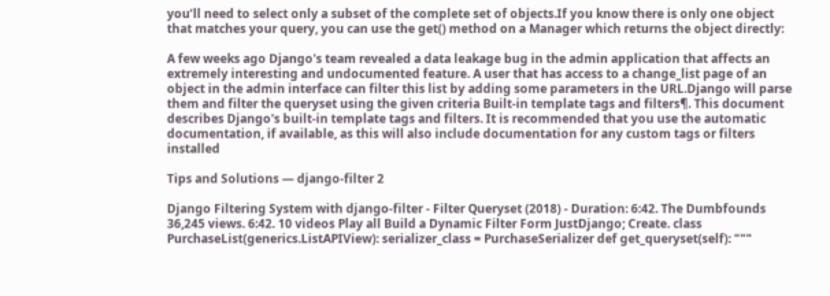you’ll need to select only a subset of the complete set of objects.If you know there is only one object that matches your query, you can use the get() method on a Manager which returns the object directly:

A few weeks ago Django's team revealed a data leakage bug in the admin application that affects an extremely interesting and undocumented feature. A user that has access to a change_list page of an object in the admin interface can filter this list by adding some parameters in the URL.Django will parse them and filter the queryset using the given criteria Built-in template tags and filters¶. This document describes Django's built-in template tags and filters. It is recommended that you use the automatic documentation, if available, as this will also include documentation for any custom tags or filters installed

Tips and Solutions — django-filter 2

Django Filtering System with django-filter - Filter Queryset (2018) - Duration: 6:42. The Dumbfounds 36,245 views. 6:42. 10 videos Play all Build a Dynamic Filter Form JustDjango; Create. class PurchaseList(generics.ListAPIView): serializer_class = PurchaseSerializer def get_queryset(self): """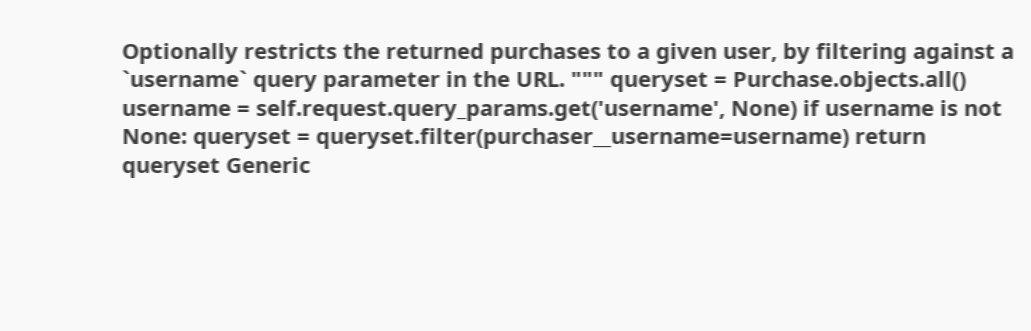Optionally restricts the returned purchases to a given user, by filtering against a `username` query parameter in the URL. """ queryset = Purchase.objects.all() username = self.request.query_params.get('username', None) if username is not None: queryset = queryset.filter(purchaser__username=username) return queryset Generic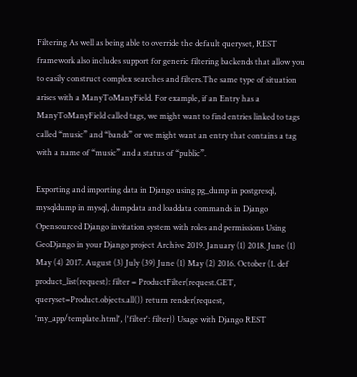Filtering As well as being able to override the default queryset, REST framework also includes support for generic filtering backends that allow you to easily construct complex searches and filters.The same type of situation arises with a ManyToManyField. For example, if an Entry has a ManyToManyField called tags, we might want to find entries linked to tags called “music” and “bands” or we might want an entry that contains a tag with a name of “music” and a status of “public”.

Exporting and importing data in Django using pg_dump in postgresql, mysqldump in mysql, dumpdata and loaddata commands in Django Opensourced Django invitation system with roles and permissions Using GeoDjango in your Django project Archive 2019. January (1) 2018. June (1) May (4) 2017. August (3) July (39) June (1) May (2) 2016. October (1. def product_list(request): filter = ProductFilter(request.GET, queryset=Product.objects.all()) return render(request, 'my_app/template.html', {'filter': filter}) Usage with Django REST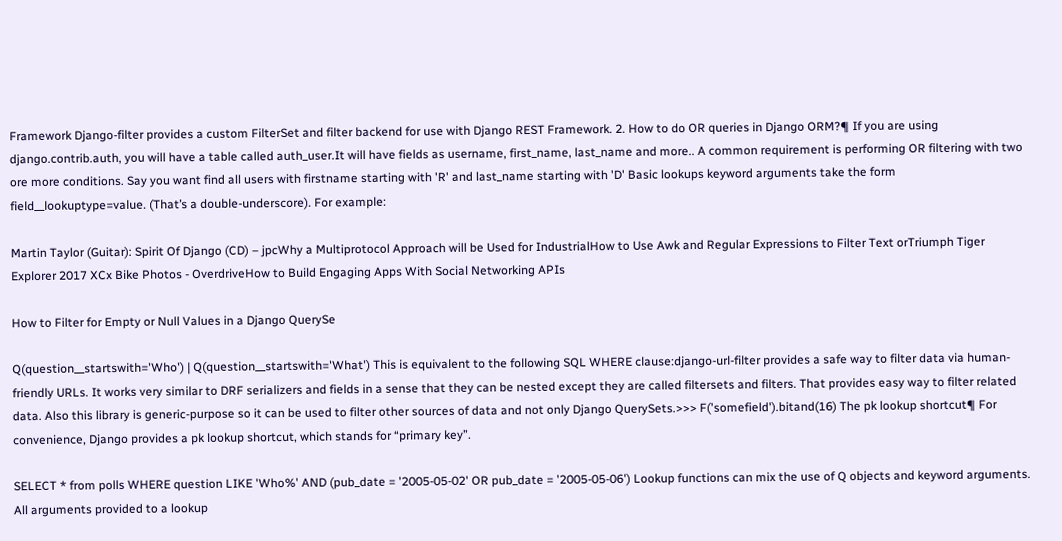Framework Django-filter provides a custom FilterSet and filter backend for use with Django REST Framework. 2. How to do OR queries in Django ORM?¶ If you are using django.contrib.auth, you will have a table called auth_user.It will have fields as username, first_name, last_name and more.. A common requirement is performing OR filtering with two ore more conditions. Say you want find all users with firstname starting with 'R' and last_name starting with 'D' Basic lookups keyword arguments take the form field__lookuptype=value. (That’s a double-underscore). For example:

Martin Taylor (Guitar): Spirit Of Django (CD) – jpcWhy a Multiprotocol Approach will be Used for IndustrialHow to Use Awk and Regular Expressions to Filter Text orTriumph Tiger Explorer 2017 XCx Bike Photos - OverdriveHow to Build Engaging Apps With Social Networking APIs

How to Filter for Empty or Null Values in a Django QuerySe

Q(question__startswith='Who') | Q(question__startswith='What') This is equivalent to the following SQL WHERE clause:django-url-filter provides a safe way to filter data via human-friendly URLs. It works very similar to DRF serializers and fields in a sense that they can be nested except they are called filtersets and filters. That provides easy way to filter related data. Also this library is generic-purpose so it can be used to filter other sources of data and not only Django QuerySets.>>> F('somefield').bitand(16) The pk lookup shortcut¶ For convenience, Django provides a pk lookup shortcut, which stands for “primary key”.

SELECT * from polls WHERE question LIKE 'Who%' AND (pub_date = '2005-05-02' OR pub_date = '2005-05-06') Lookup functions can mix the use of Q objects and keyword arguments. All arguments provided to a lookup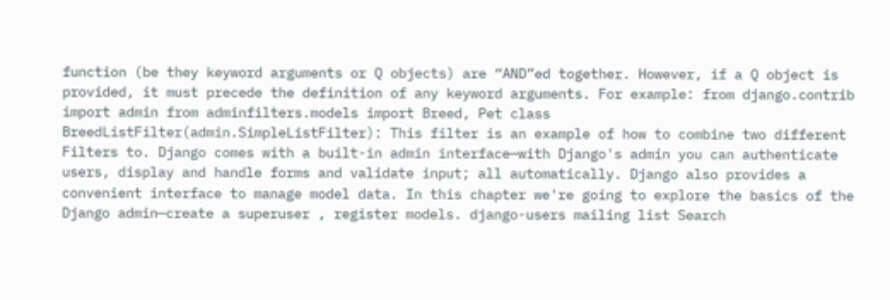function (be they keyword arguments or Q objects) are “AND”ed together. However, if a Q object is provided, it must precede the definition of any keyword arguments. For example: from django.contrib import admin from adminfilters.models import Breed, Pet class BreedListFilter(admin.SimpleListFilter): This filter is an example of how to combine two different Filters to. Django comes with a built-in admin interface—with Django's admin you can authenticate users, display and handle forms and validate input; all automatically. Django also provides a convenient interface to manage model data. In this chapter we're going to explore the basics of the Django admin—create a superuser , register models. django-users mailing list Search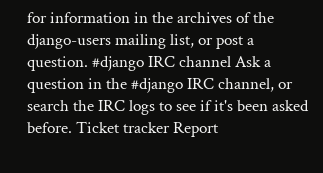for information in the archives of the django-users mailing list, or post a question. #django IRC channel Ask a question in the #django IRC channel, or search the IRC logs to see if it's been asked before. Ticket tracker Report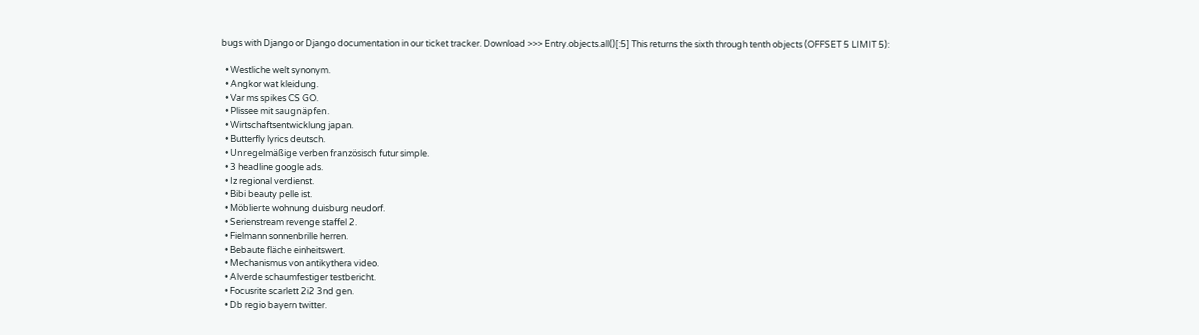bugs with Django or Django documentation in our ticket tracker. Download >>> Entry.objects.all()[:5] This returns the sixth through tenth objects (OFFSET 5 LIMIT 5):

  • Westliche welt synonym.
  • Angkor wat kleidung.
  • Var ms spikes CS GO.
  • Plissee mit saugnäpfen.
  • Wirtschaftsentwicklung japan.
  • Butterfly lyrics deutsch.
  • Unregelmäßige verben französisch futur simple.
  • 3 headline google ads.
  • Iz regional verdienst.
  • Bibi beauty pelle ist.
  • Möblierte wohnung duisburg neudorf.
  • Serienstream revenge staffel 2.
  • Fielmann sonnenbrille herren.
  • Bebaute fläche einheitswert.
  • Mechanismus von antikythera video.
  • Alverde schaumfestiger testbericht.
  • Focusrite scarlett 2i2 3nd gen.
  • Db regio bayern twitter.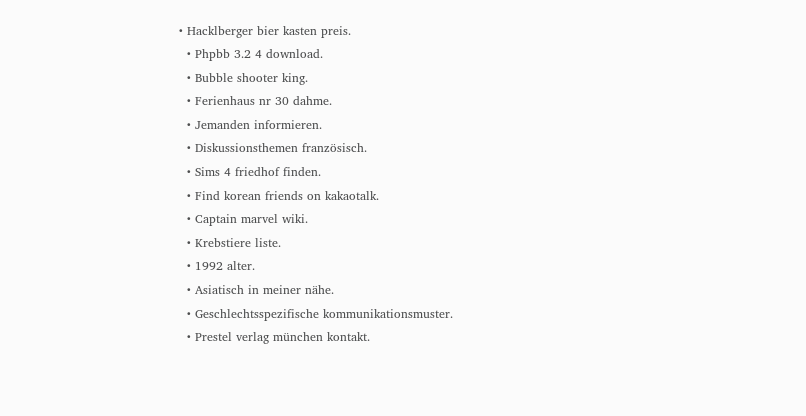• Hacklberger bier kasten preis.
  • Phpbb 3.2 4 download.
  • Bubble shooter king.
  • Ferienhaus nr 30 dahme.
  • Jemanden informieren.
  • Diskussionsthemen französisch.
  • Sims 4 friedhof finden.
  • Find korean friends on kakaotalk.
  • Captain marvel wiki.
  • Krebstiere liste.
  • 1992 alter.
  • Asiatisch in meiner nähe.
  • Geschlechtsspezifische kommunikationsmuster.
  • Prestel verlag münchen kontakt.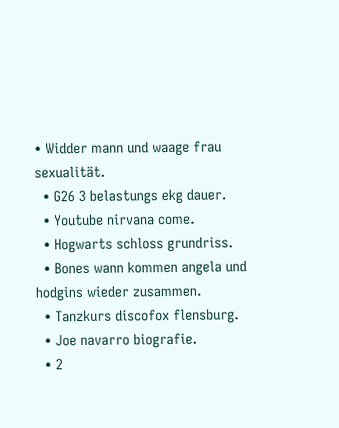• Widder mann und waage frau sexualität.
  • G26 3 belastungs ekg dauer.
  • Youtube nirvana come.
  • Hogwarts schloss grundriss.
  • Bones wann kommen angela und hodgins wieder zusammen.
  • Tanzkurs discofox flensburg.
  • Joe navarro biografie.
  • 2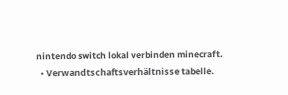nintendo switch lokal verbinden minecraft.
  • Verwandtschaftsverhältnisse tabelle.